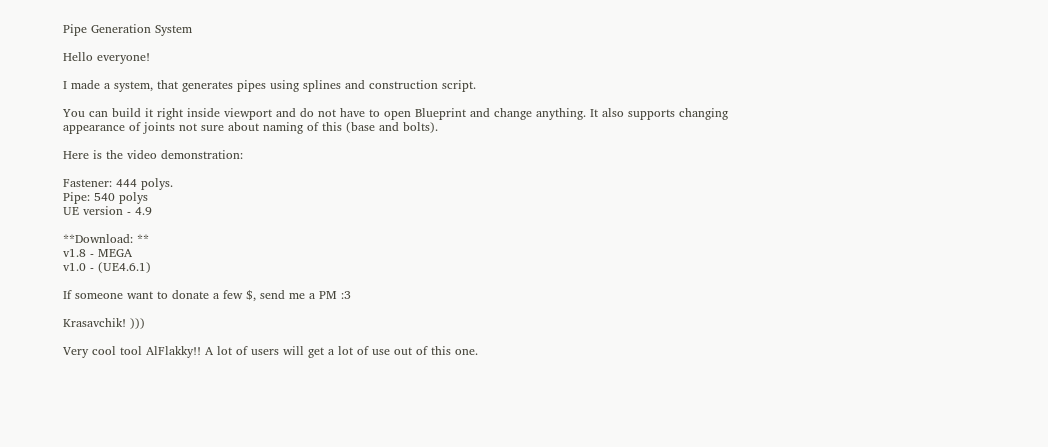Pipe Generation System

Hello everyone!

I made a system, that generates pipes using splines and construction script.

You can build it right inside viewport and do not have to open Blueprint and change anything. It also supports changing appearance of joints not sure about naming of this (base and bolts).

Here is the video demonstration:

Fastener: 444 polys.
Pipe: 540 polys
UE version - 4.9

**Download: **
v1.8 - MEGA
v1.0 - (UE4.6.1)

If someone want to donate a few $, send me a PM :3

Krasavchik! )))

Very cool tool AlFlakky!! A lot of users will get a lot of use out of this one.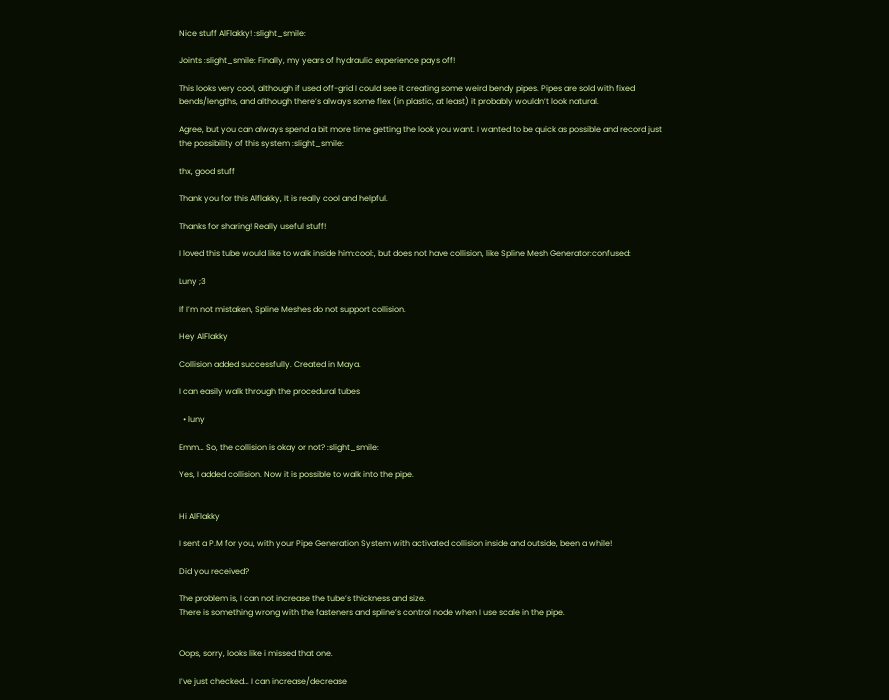Nice stuff AlFlakky! :slight_smile:

Joints :slight_smile: Finally, my years of hydraulic experience pays off!

This looks very cool, although if used off-grid I could see it creating some weird bendy pipes. Pipes are sold with fixed bends/lengths, and although there’s always some flex (in plastic, at least) it probably wouldn’t look natural.

Agree, but you can always spend a bit more time getting the look you want. I wanted to be quick as possible and record just the possibility of this system :slight_smile:

thx, good stuff

Thank you for this Alflakky, It is really cool and helpful.

Thanks for sharing! Really useful stuff!

I loved this tube would like to walk inside him:cool:, but does not have collision, like Spline Mesh Generator:confused:

Luny ;3

If I’m not mistaken, Spline Meshes do not support collision.

Hey AlFlakky

Collision added successfully. Created in Maya.

I can easily walk through the procedural tubes

  • luny

Emm… So, the collision is okay or not? :slight_smile:

Yes, I added collision. Now it is possible to walk into the pipe.


Hi AlFlakky

I sent a P.M for you, with your Pipe Generation System with activated collision inside and outside, been a while!

Did you received?

The problem is, I can not increase the tube’s thickness and size.
There is something wrong with the fasteners and spline’s control node when I use scale in the pipe.


Oops, sorry, looks like i missed that one.

I’ve just checked… I can increase/decrease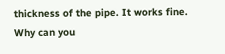thickness of the pipe. It works fine. Why can you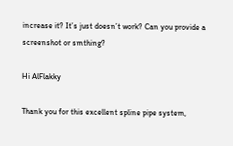increase it? It’s just doesn’t work? Can you provide a screenshot or smthing?

Hi AlFlakky

Thank you for this excellent spline pipe system,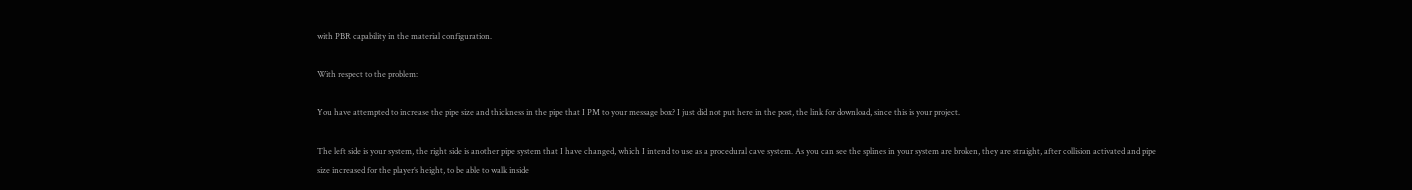with PBR capability in the material configuration.

With respect to the problem:

You have attempted to increase the pipe size and thickness in the pipe that I PM to your message box? I just did not put here in the post, the link for download, since this is your project.

The left side is your system, the right side is another pipe system that I have changed, which I intend to use as a procedural cave system. As you can see the splines in your system are broken, they are straight, after collision activated and pipe size increased for the player’s height, to be able to walk inside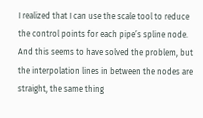I realized that I can use the scale tool to reduce the control points for each pipe’s spline node. And this seems to have solved the problem, but the interpolation lines in between the nodes are straight, the same thing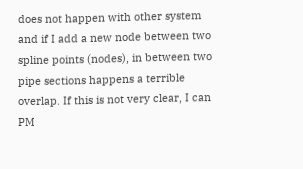does not happen with other system and if I add a new node between two spline points (nodes), in between two pipe sections happens a terrible overlap. If this is not very clear, I can PM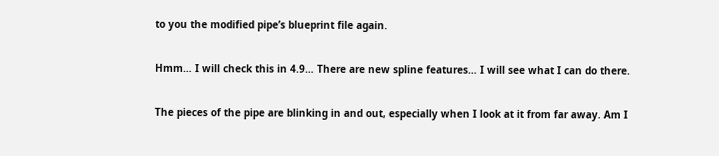to you the modified pipe’s blueprint file again.

Hmm… I will check this in 4.9… There are new spline features… I will see what I can do there.

The pieces of the pipe are blinking in and out, especially when I look at it from far away. Am I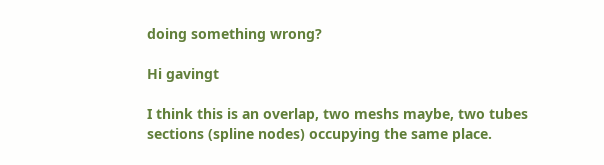doing something wrong?

Hi gavingt

I think this is an overlap, two meshs maybe, two tubes sections (spline nodes) occupying the same place.